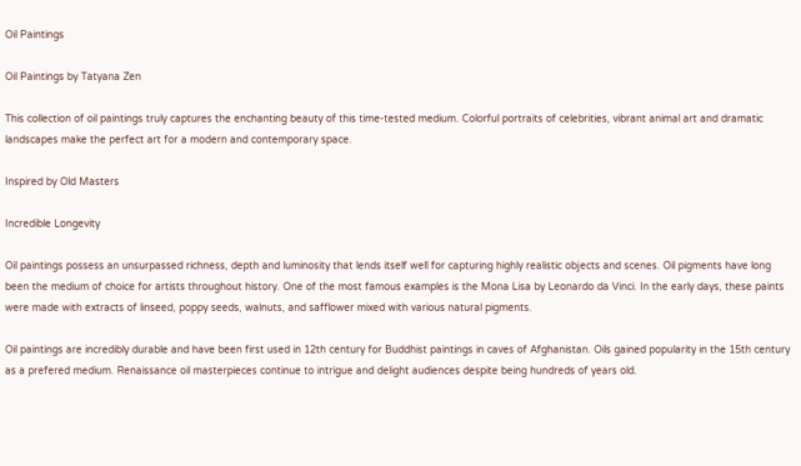Oil Paintings

Oil Paintings by Tatyana Zen

This collection of oil paintings truly captures the enchanting beauty of this time-tested medium. Colorful portraits of celebrities, vibrant animal art and dramatic landscapes make the perfect art for a modern and contemporary space.

Inspired by Old Masters

Incredible Longevity

Oil paintings possess an unsurpassed richness, depth and luminosity that lends itself well for capturing highly realistic objects and scenes. Oil pigments have long been the medium of choice for artists throughout history. One of the most famous examples is the Mona Lisa by Leonardo da Vinci. In the early days, these paints were made with extracts of linseed, poppy seeds, walnuts, and safflower mixed with various natural pigments.

Oil paintings are incredibly durable and have been first used in 12th century for Buddhist paintings in caves of Afghanistan. Oils gained popularity in the 15th century as a prefered medium. Renaissance oil masterpieces continue to intrigue and delight audiences despite being hundreds of years old.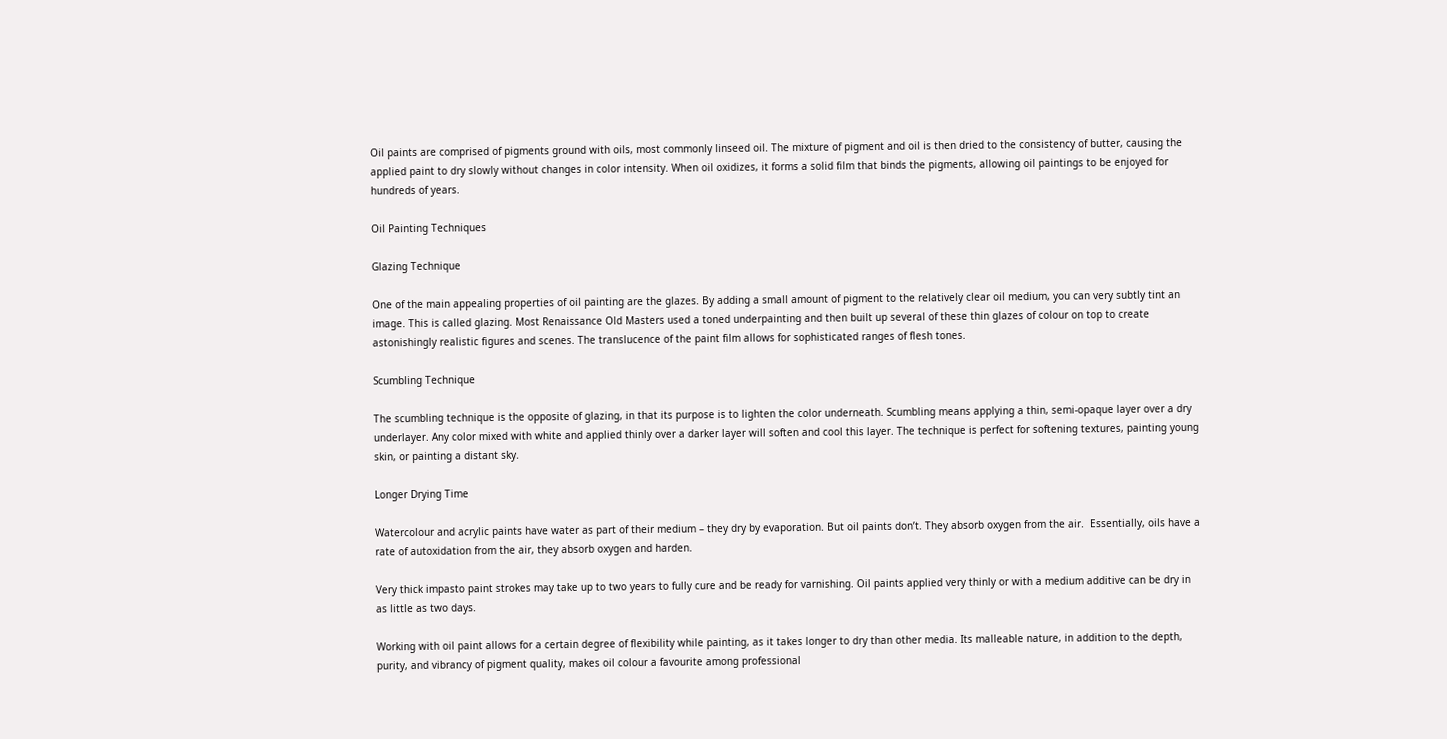Oil paints are comprised of pigments ground with oils, most commonly linseed oil. The mixture of pigment and oil is then dried to the consistency of butter, causing the applied paint to dry slowly without changes in color intensity. When oil oxidizes, it forms a solid film that binds the pigments, allowing oil paintings to be enjoyed for hundreds of years.

Oil Painting Techniques

Glazing Technique

One of the main appealing properties of oil painting are the glazes. By adding a small amount of pigment to the relatively clear oil medium, you can very subtly tint an image. This is called glazing. Most Renaissance Old Masters used a toned underpainting and then built up several of these thin glazes of colour on top to create astonishingly realistic figures and scenes. The translucence of the paint film allows for sophisticated ranges of flesh tones.

Scumbling Technique

The scumbling technique is the opposite of glazing, in that its purpose is to lighten the color underneath. Scumbling means applying a thin, semi-opaque layer over a dry underlayer. Any color mixed with white and applied thinly over a darker layer will soften and cool this layer. The technique is perfect for softening textures, painting young skin, or painting a distant sky.

Longer Drying Time

Watercolour and acrylic paints have water as part of their medium – they dry by evaporation. But oil paints don’t. They absorb oxygen from the air.  Essentially, oils have a rate of autoxidation from the air, they absorb oxygen and harden.

Very thick impasto paint strokes may take up to two years to fully cure and be ready for varnishing. Oil paints applied very thinly or with a medium additive can be dry in as little as two days.

Working with oil paint allows for a certain degree of flexibility while painting, as it takes longer to dry than other media. Its malleable nature, in addition to the depth, purity, and vibrancy of pigment quality, makes oil colour a favourite among professional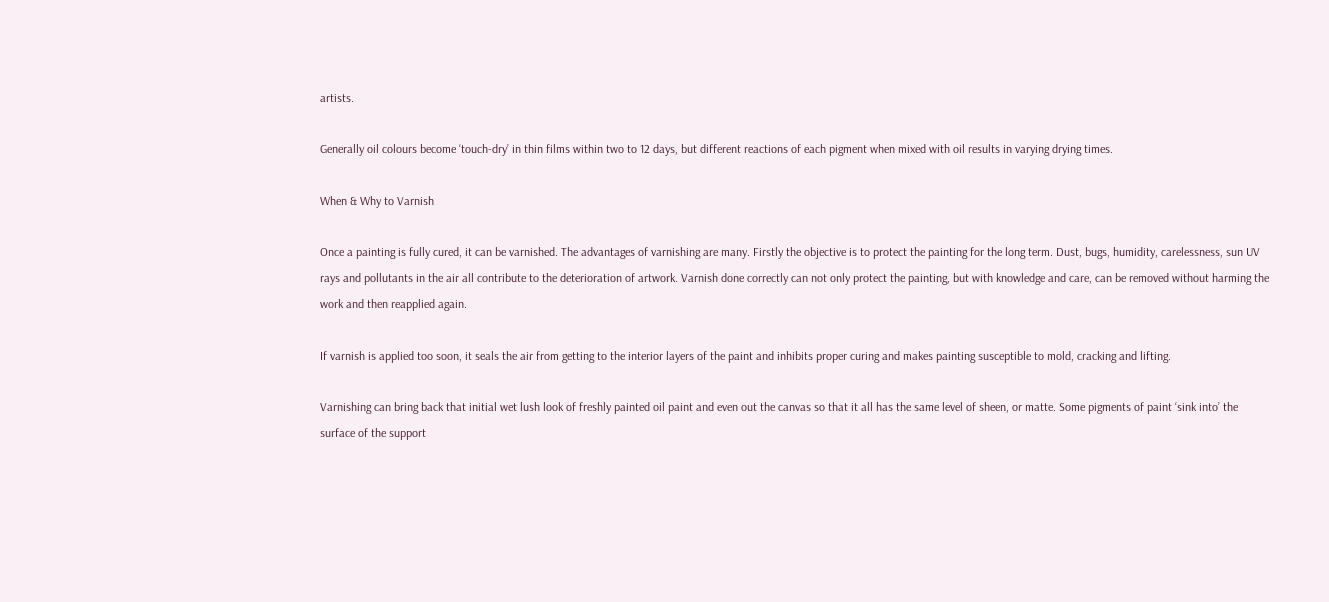artists.

Generally oil colours become ‘touch-dry’ in thin films within two to 12 days, but different reactions of each pigment when mixed with oil results in varying drying times.

When & Why to Varnish

Once a painting is fully cured, it can be varnished. The advantages of varnishing are many. Firstly the objective is to protect the painting for the long term. Dust, bugs, humidity, carelessness, sun UV rays and pollutants in the air all contribute to the deterioration of artwork. Varnish done correctly can not only protect the painting, but with knowledge and care, can be removed without harming the work and then reapplied again.

If varnish is applied too soon, it seals the air from getting to the interior layers of the paint and inhibits proper curing and makes painting susceptible to mold, cracking and lifting.

Varnishing can bring back that initial wet lush look of freshly painted oil paint and even out the canvas so that it all has the same level of sheen, or matte. Some pigments of paint ‘sink into’ the surface of the support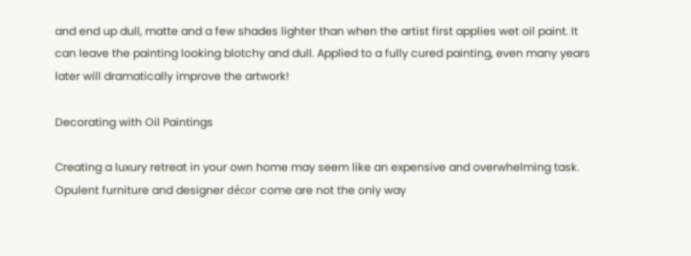and end up dull, matte and a few shades lighter than when the artist first applies wet oil paint. It can leave the painting looking blotchy and dull. Applied to a fully cured painting, even many years later will dramatically improve the artwork!

Decorating with Oil Paintings

Creating a luxury retreat in your own home may seem like an expensive and overwhelming task. Opulent furniture and designer décor come are not the only way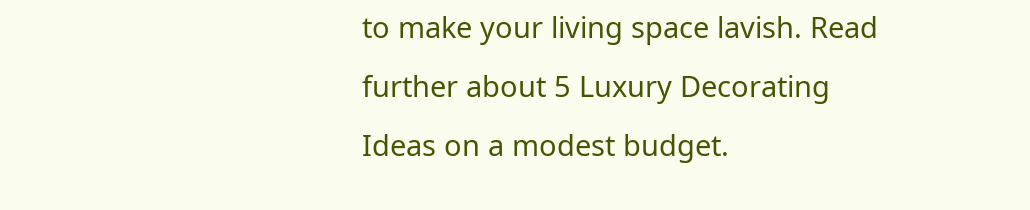to make your living space lavish. Read further about 5 Luxury Decorating Ideas on a modest budget.